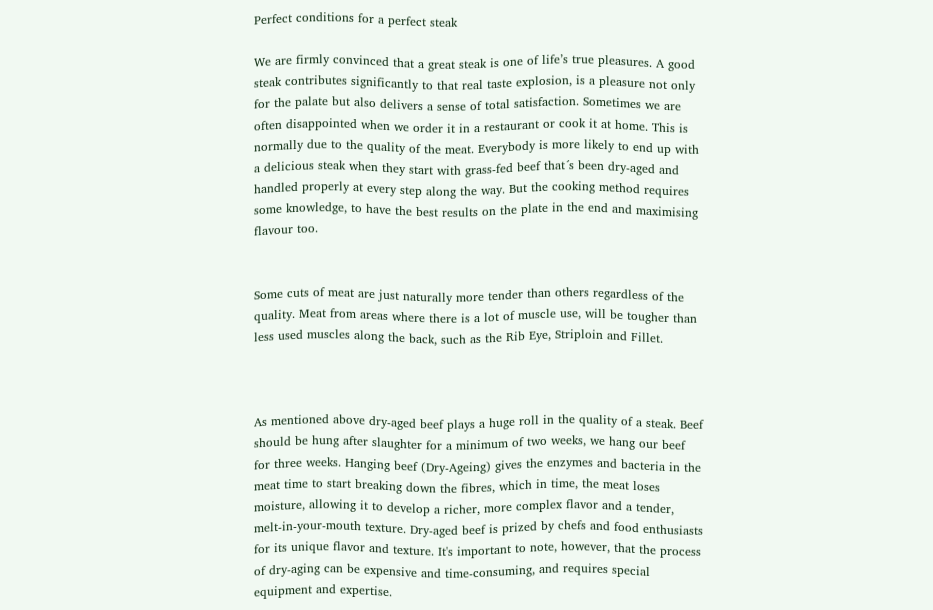Perfect conditions for a perfect steak

We are firmly convinced that a great steak is one of life’s true pleasures. A good steak contributes significantly to that real taste explosion, is a pleasure not only for the palate but also delivers a sense of total satisfaction. Sometimes we are often disappointed when we order it in a restaurant or cook it at home. This is normally due to the quality of the meat. Everybody is more likely to end up with a delicious steak when they start with grass-fed beef that´s been dry-aged and handled properly at every step along the way. But the cooking method requires some knowledge, to have the best results on the plate in the end and maximising flavour too.


Some cuts of meat are just naturally more tender than others regardless of the quality. Meat from areas where there is a lot of muscle use, will be tougher than less used muscles along the back, such as the Rib Eye, Striploin and Fillet.



As mentioned above dry-aged beef plays a huge roll in the quality of a steak. Beef should be hung after slaughter for a minimum of two weeks, we hang our beef for three weeks. Hanging beef (Dry-Ageing) gives the enzymes and bacteria in the meat time to start breaking down the fibres, which in time, the meat loses moisture, allowing it to develop a richer, more complex flavor and a tender, melt-in-your-mouth texture. Dry-aged beef is prized by chefs and food enthusiasts for its unique flavor and texture. It's important to note, however, that the process of dry-aging can be expensive and time-consuming, and requires special equipment and expertise.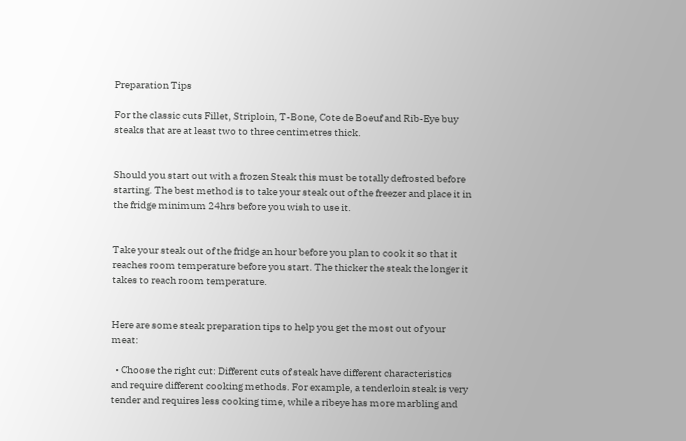Preparation Tips

For the classic cuts Fillet, Striploin, T-Bone, Cote de Boeuf and Rib-Eye buy steaks that are at least two to three centimetres thick.


Should you start out with a frozen Steak this must be totally defrosted before starting. The best method is to take your steak out of the freezer and place it in the fridge minimum 24hrs before you wish to use it.


Take your steak out of the fridge an hour before you plan to cook it so that it reaches room temperature before you start. The thicker the steak the longer it takes to reach room temperature.


Here are some steak preparation tips to help you get the most out of your meat:

  • Choose the right cut: Different cuts of steak have different characteristics and require different cooking methods. For example, a tenderloin steak is very tender and requires less cooking time, while a ribeye has more marbling and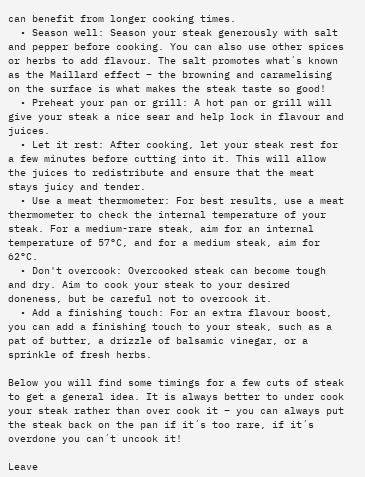can benefit from longer cooking times.
  • Season well: Season your steak generously with salt and pepper before cooking. You can also use other spices or herbs to add flavour. The salt promotes what´s known as the Maillard effect – the browning and caramelising on the surface is what makes the steak taste so good!
  • Preheat your pan or grill: A hot pan or grill will give your steak a nice sear and help lock in flavour and juices.
  • Let it rest: After cooking, let your steak rest for a few minutes before cutting into it. This will allow the juices to redistribute and ensure that the meat stays juicy and tender.
  • Use a meat thermometer: For best results, use a meat thermometer to check the internal temperature of your steak. For a medium-rare steak, aim for an internal temperature of 57°C, and for a medium steak, aim for 62°C.
  • Don't overcook: Overcooked steak can become tough and dry. Aim to cook your steak to your desired doneness, but be careful not to overcook it.
  • Add a finishing touch: For an extra flavour boost, you can add a finishing touch to your steak, such as a pat of butter, a drizzle of balsamic vinegar, or a sprinkle of fresh herbs.

Below you will find some timings for a few cuts of steak to get a general idea. It is always better to under cook your steak rather than over cook it – you can always put the steak back on the pan if it´s too rare, if it´s overdone you can´t uncook it!

Leave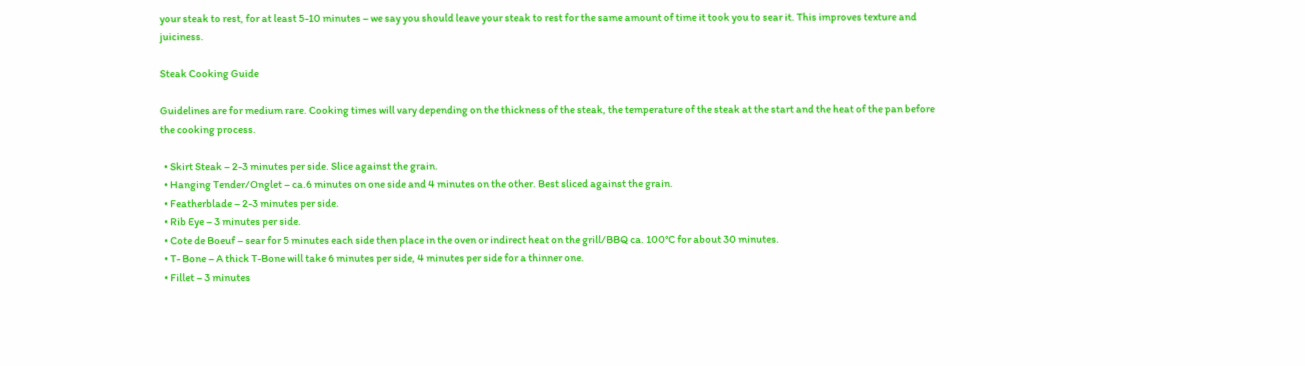your steak to rest, for at least 5-10 minutes – we say you should leave your steak to rest for the same amount of time it took you to sear it. This improves texture and juiciness.

Steak Cooking Guide

Guidelines are for medium rare. Cooking times will vary depending on the thickness of the steak, the temperature of the steak at the start and the heat of the pan before the cooking process.

  • Skirt Steak – 2-3 minutes per side. Slice against the grain.
  • Hanging Tender/Onglet – ca.6 minutes on one side and 4 minutes on the other. Best sliced against the grain.
  • Featherblade – 2-3 minutes per side.
  • Rib Eye – 3 minutes per side.
  • Cote de Boeuf – sear for 5 minutes each side then place in the oven or indirect heat on the grill/BBQ ca. 100°C for about 30 minutes.
  • T- Bone – A thick T-Bone will take 6 minutes per side, 4 minutes per side for a thinner one.
  • Fillet – 3 minutes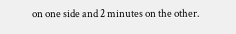on one side and 2 minutes on the other.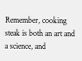Remember, cooking steak is both an art and a science, and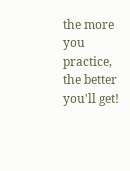the more you practice, the better you'll get!